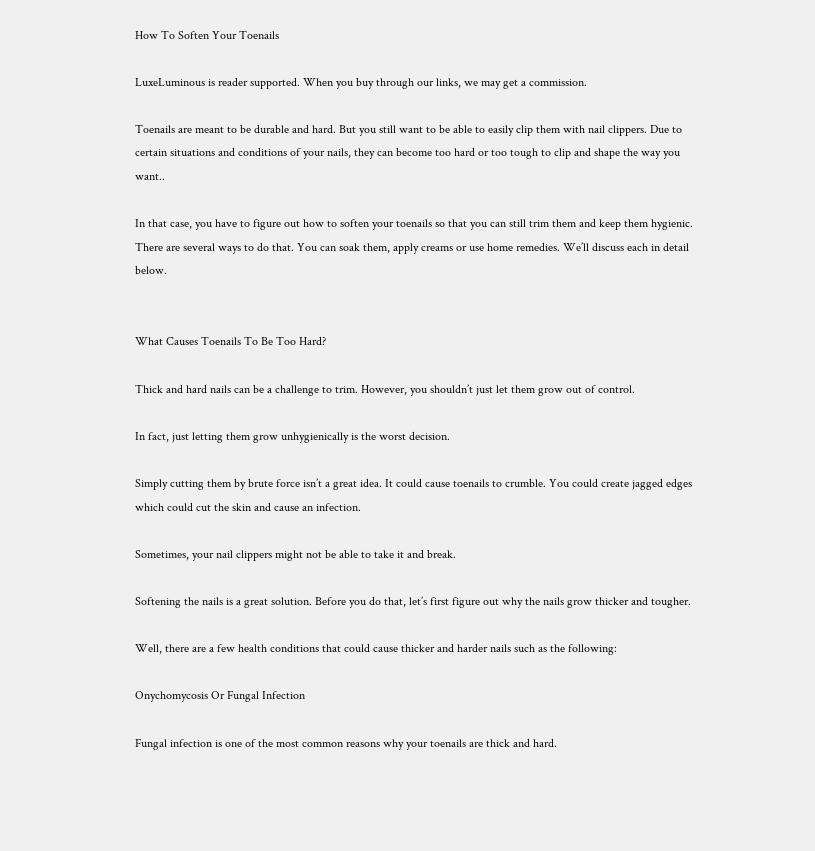How To Soften Your Toenails

LuxeLuminous is reader supported. When you buy through our links, we may get a commission.

Toenails are meant to be durable and hard. But you still want to be able to easily clip them with nail clippers. Due to certain situations and conditions of your nails, they can become too hard or too tough to clip and shape the way you want..

In that case, you have to figure out how to soften your toenails so that you can still trim them and keep them hygienic. There are several ways to do that. You can soak them, apply creams or use home remedies. We’ll discuss each in detail below.


What Causes Toenails To Be Too Hard?

Thick and hard nails can be a challenge to trim. However, you shouldn’t just let them grow out of control.

In fact, just letting them grow unhygienically is the worst decision.

Simply cutting them by brute force isn’t a great idea. It could cause toenails to crumble. You could create jagged edges which could cut the skin and cause an infection.

Sometimes, your nail clippers might not be able to take it and break.

Softening the nails is a great solution. Before you do that, let’s first figure out why the nails grow thicker and tougher.

Well, there are a few health conditions that could cause thicker and harder nails such as the following:

Onychomycosis Or Fungal Infection

Fungal infection is one of the most common reasons why your toenails are thick and hard.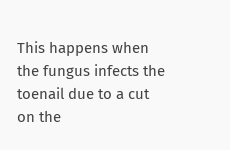This happens when the fungus infects the toenail due to a cut on the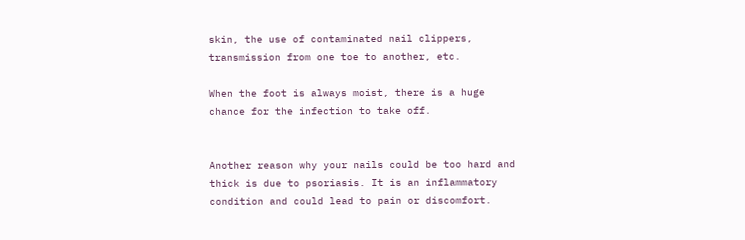skin, the use of contaminated nail clippers, transmission from one toe to another, etc.

When the foot is always moist, there is a huge chance for the infection to take off.


Another reason why your nails could be too hard and thick is due to psoriasis. It is an inflammatory condition and could lead to pain or discomfort.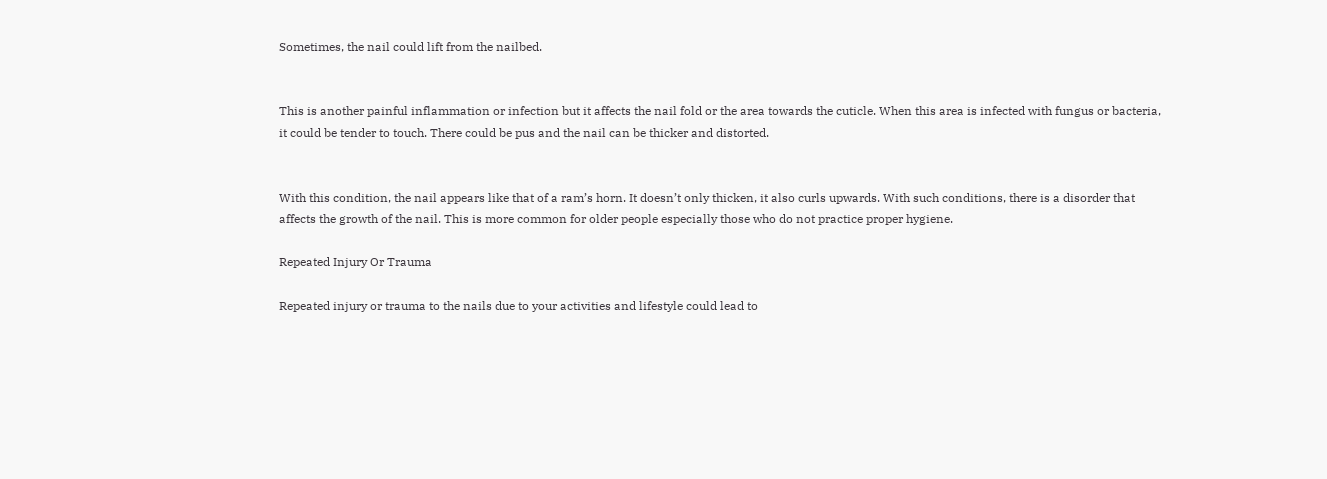Sometimes, the nail could lift from the nailbed.


This is another painful inflammation or infection but it affects the nail fold or the area towards the cuticle. When this area is infected with fungus or bacteria, it could be tender to touch. There could be pus and the nail can be thicker and distorted.


With this condition, the nail appears like that of a ram’s horn. It doesn’t only thicken, it also curls upwards. With such conditions, there is a disorder that affects the growth of the nail. This is more common for older people especially those who do not practice proper hygiene.

Repeated Injury Or Trauma

Repeated injury or trauma to the nails due to your activities and lifestyle could lead to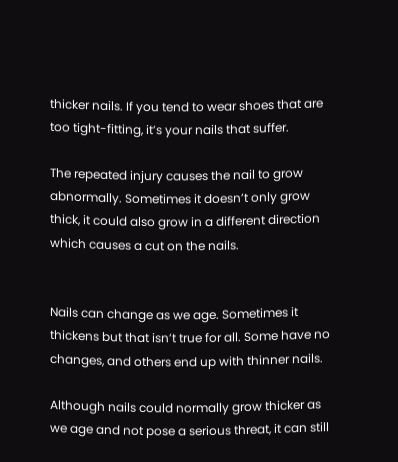thicker nails. If you tend to wear shoes that are too tight-fitting, it’s your nails that suffer.

The repeated injury causes the nail to grow abnormally. Sometimes it doesn’t only grow thick, it could also grow in a different direction which causes a cut on the nails.


Nails can change as we age. Sometimes it thickens but that isn’t true for all. Some have no changes, and others end up with thinner nails.

Although nails could normally grow thicker as we age and not pose a serious threat, it can still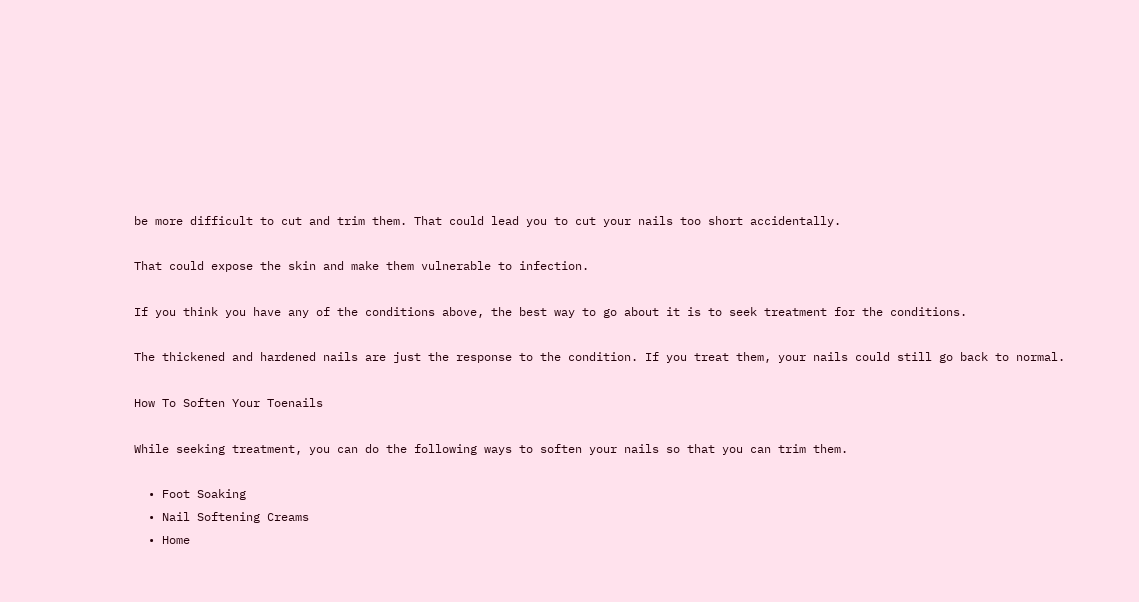be more difficult to cut and trim them. That could lead you to cut your nails too short accidentally.

That could expose the skin and make them vulnerable to infection.

If you think you have any of the conditions above, the best way to go about it is to seek treatment for the conditions.

The thickened and hardened nails are just the response to the condition. If you treat them, your nails could still go back to normal.

How To Soften Your Toenails

While seeking treatment, you can do the following ways to soften your nails so that you can trim them.

  • Foot Soaking
  • Nail Softening Creams
  • Home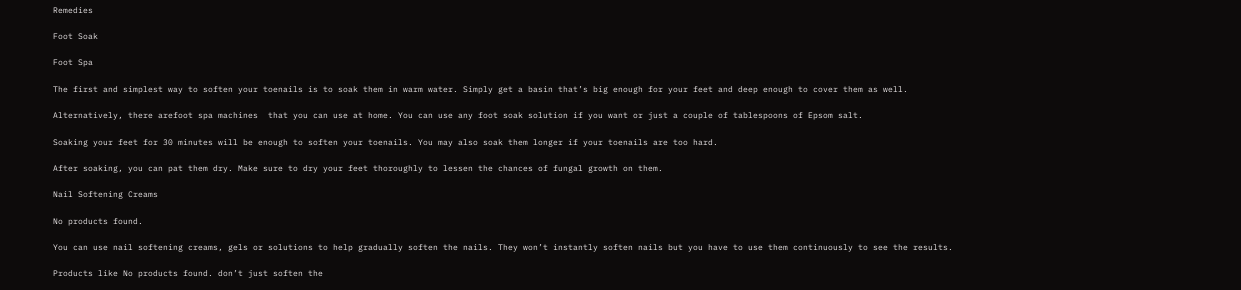Remedies

Foot Soak

Foot Spa

The first and simplest way to soften your toenails is to soak them in warm water. Simply get a basin that’s big enough for your feet and deep enough to cover them as well.

Alternatively, there arefoot spa machines  that you can use at home. You can use any foot soak solution if you want or just a couple of tablespoons of Epsom salt.

Soaking your feet for 30 minutes will be enough to soften your toenails. You may also soak them longer if your toenails are too hard.

After soaking, you can pat them dry. Make sure to dry your feet thoroughly to lessen the chances of fungal growth on them.

Nail Softening Creams

No products found.

You can use nail softening creams, gels or solutions to help gradually soften the nails. They won’t instantly soften nails but you have to use them continuously to see the results.

Products like No products found. don’t just soften the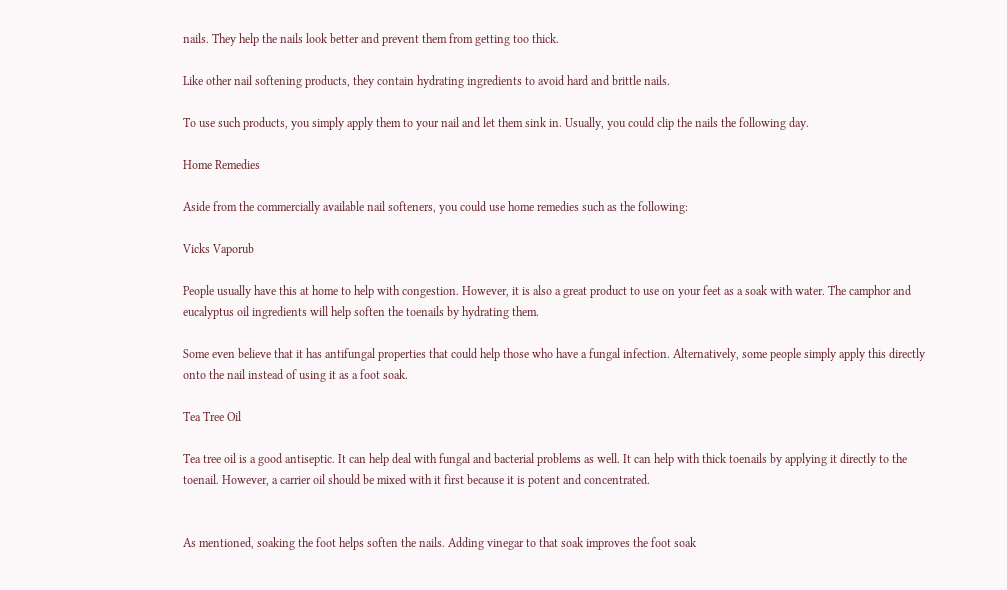nails. They help the nails look better and prevent them from getting too thick.

Like other nail softening products, they contain hydrating ingredients to avoid hard and brittle nails.

To use such products, you simply apply them to your nail and let them sink in. Usually, you could clip the nails the following day.

Home Remedies

Aside from the commercially available nail softeners, you could use home remedies such as the following:

Vicks Vaporub

People usually have this at home to help with congestion. However, it is also a great product to use on your feet as a soak with water. The camphor and eucalyptus oil ingredients will help soften the toenails by hydrating them.

Some even believe that it has antifungal properties that could help those who have a fungal infection. Alternatively, some people simply apply this directly onto the nail instead of using it as a foot soak.

Tea Tree Oil

Tea tree oil is a good antiseptic. It can help deal with fungal and bacterial problems as well. It can help with thick toenails by applying it directly to the toenail. However, a carrier oil should be mixed with it first because it is potent and concentrated.


As mentioned, soaking the foot helps soften the nails. Adding vinegar to that soak improves the foot soak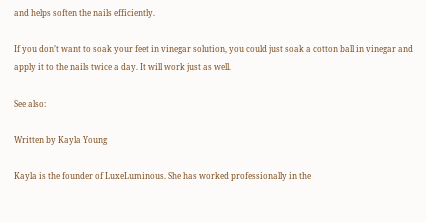and helps soften the nails efficiently.

If you don’t want to soak your feet in vinegar solution, you could just soak a cotton ball in vinegar and apply it to the nails twice a day. It will work just as well.

See also:

Written by Kayla Young

Kayla is the founder of LuxeLuminous. She has worked professionally in the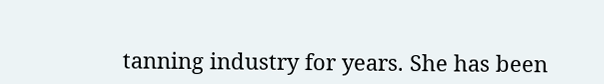tanning industry for years. She has been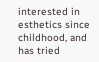interested in esthetics since childhood, and has tried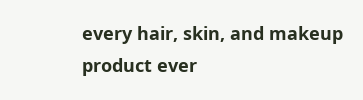every hair, skin, and makeup product ever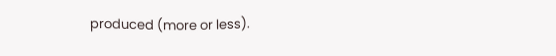produced (more or less).